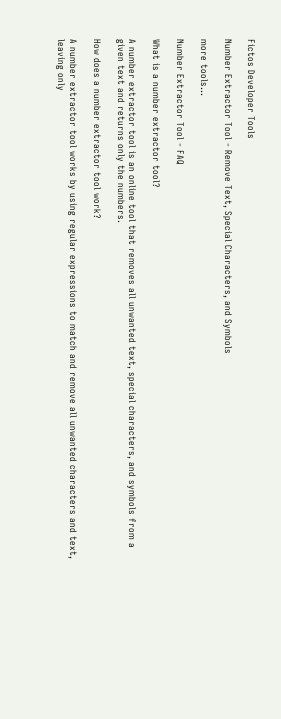Fictos Developer Tools

Number Extractor Tool - Remove Text, Special Characters, and Symbols

more tools...

Number Extractor Tool - FAQ

What is a number extractor tool?

A number extractor tool is an online tool that removes all unwanted text, special characters, and symbols from a given text and returns only the numbers.

How does a number extractor tool work?

A number extractor tool works by using regular expressions to match and remove all unwanted characters and text, leaving only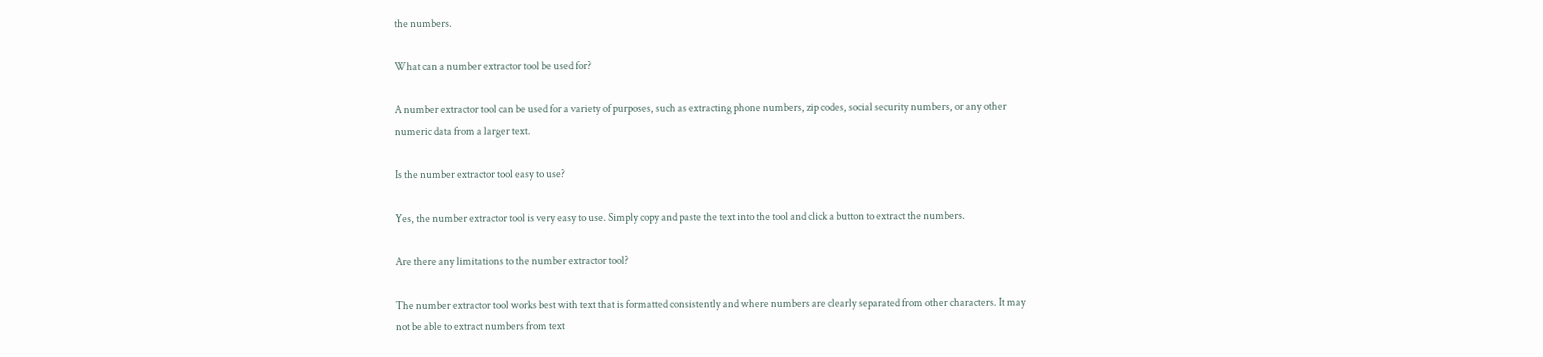the numbers.

What can a number extractor tool be used for?

A number extractor tool can be used for a variety of purposes, such as extracting phone numbers, zip codes, social security numbers, or any other numeric data from a larger text.

Is the number extractor tool easy to use?

Yes, the number extractor tool is very easy to use. Simply copy and paste the text into the tool and click a button to extract the numbers.

Are there any limitations to the number extractor tool?

The number extractor tool works best with text that is formatted consistently and where numbers are clearly separated from other characters. It may not be able to extract numbers from text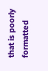that is poorly formatted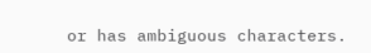or has ambiguous characters.